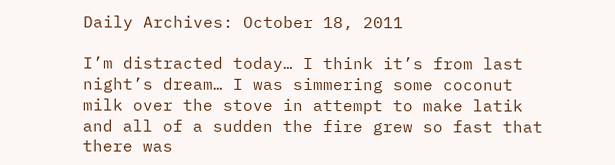Daily Archives: October 18, 2011

I’m distracted today… I think it’s from last night’s dream… I was simmering some coconut milk over the stove in attempt to make latik and all of a sudden the fire grew so fast that there was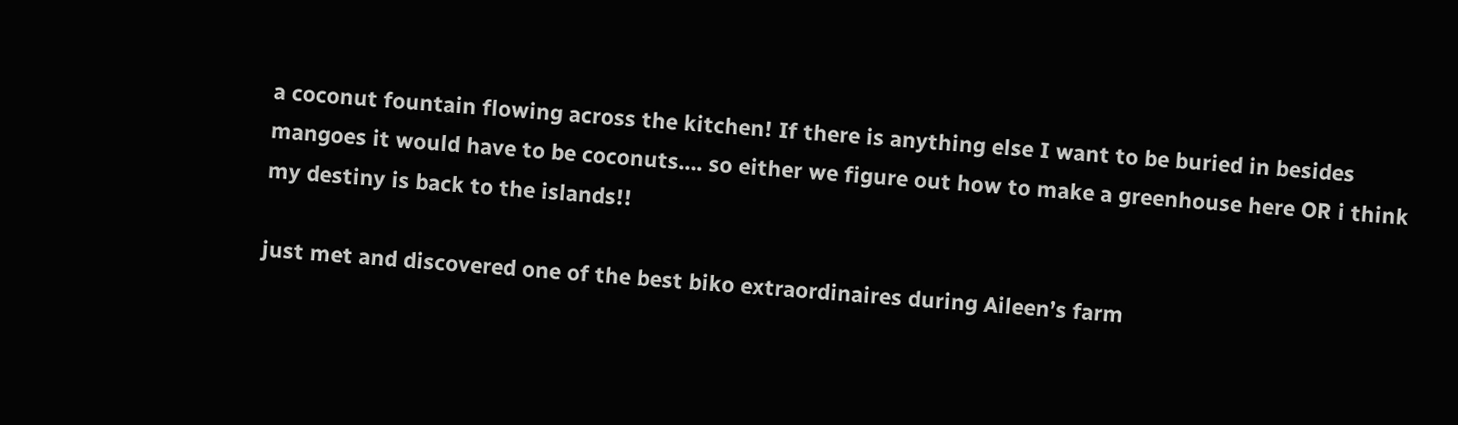a coconut fountain flowing across the kitchen! If there is anything else I want to be buried in besides mangoes it would have to be coconuts…. so either we figure out how to make a greenhouse here OR i think my destiny is back to the islands!!

just met and discovered one of the best biko extraordinaires during Aileen’s farm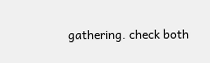gathering. check both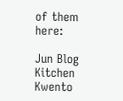of them here:

Jun Blog
Kitchen Kwento